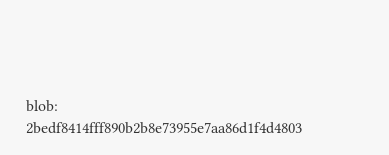blob: 2bedf8414fff890b2b8e73955e7aa86d1f4d4803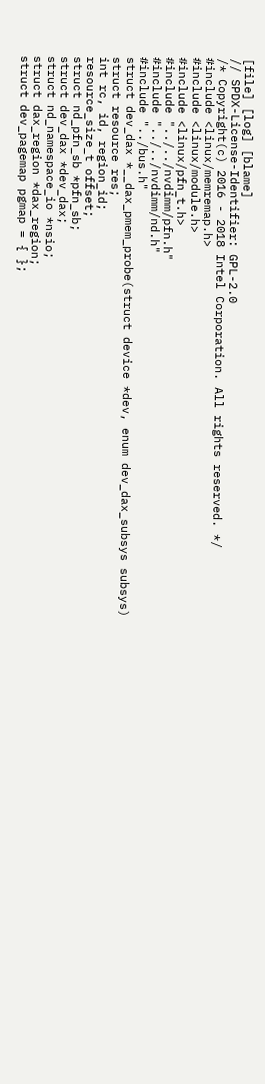[file] [log] [blame]
// SPDX-License-Identifier: GPL-2.0
/* Copyright(c) 2016 - 2018 Intel Corporation. All rights reserved. */
#include <linux/memremap.h>
#include <linux/module.h>
#include <linux/pfn_t.h>
#include "../../nvdimm/pfn.h"
#include "../../nvdimm/nd.h"
#include "../bus.h"
struct dev_dax *__dax_pmem_probe(struct device *dev, enum dev_dax_subsys subsys)
struct resource res;
int rc, id, region_id;
resource_size_t offset;
struct nd_pfn_sb *pfn_sb;
struct dev_dax *dev_dax;
struct nd_namespace_io *nsio;
struct dax_region *dax_region;
struct dev_pagemap pgmap = { };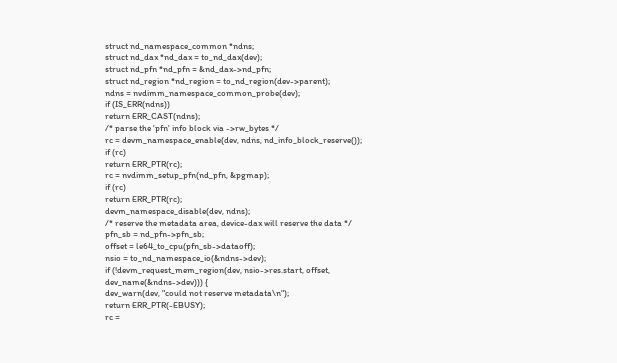struct nd_namespace_common *ndns;
struct nd_dax *nd_dax = to_nd_dax(dev);
struct nd_pfn *nd_pfn = &nd_dax->nd_pfn;
struct nd_region *nd_region = to_nd_region(dev->parent);
ndns = nvdimm_namespace_common_probe(dev);
if (IS_ERR(ndns))
return ERR_CAST(ndns);
/* parse the 'pfn' info block via ->rw_bytes */
rc = devm_namespace_enable(dev, ndns, nd_info_block_reserve());
if (rc)
return ERR_PTR(rc);
rc = nvdimm_setup_pfn(nd_pfn, &pgmap);
if (rc)
return ERR_PTR(rc);
devm_namespace_disable(dev, ndns);
/* reserve the metadata area, device-dax will reserve the data */
pfn_sb = nd_pfn->pfn_sb;
offset = le64_to_cpu(pfn_sb->dataoff);
nsio = to_nd_namespace_io(&ndns->dev);
if (!devm_request_mem_region(dev, nsio->res.start, offset,
dev_name(&ndns->dev))) {
dev_warn(dev, "could not reserve metadata\n");
return ERR_PTR(-EBUSY);
rc =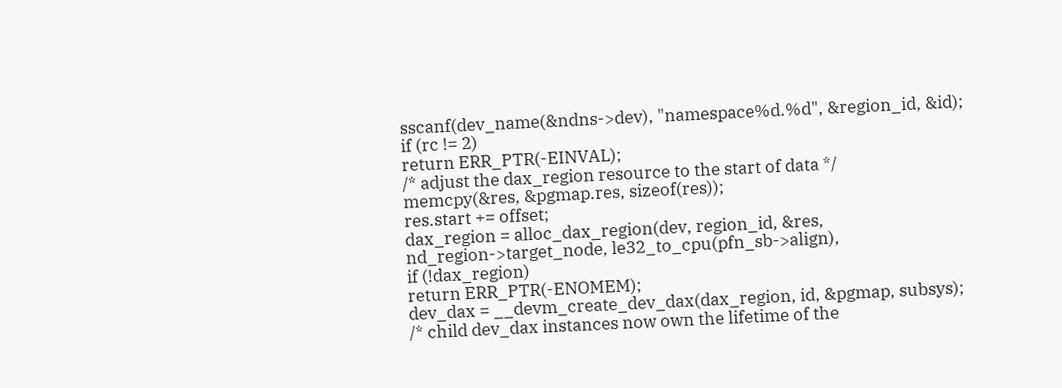sscanf(dev_name(&ndns->dev), "namespace%d.%d", &region_id, &id);
if (rc != 2)
return ERR_PTR(-EINVAL);
/* adjust the dax_region resource to the start of data */
memcpy(&res, &pgmap.res, sizeof(res));
res.start += offset;
dax_region = alloc_dax_region(dev, region_id, &res,
nd_region->target_node, le32_to_cpu(pfn_sb->align),
if (!dax_region)
return ERR_PTR(-ENOMEM);
dev_dax = __devm_create_dev_dax(dax_region, id, &pgmap, subsys);
/* child dev_dax instances now own the lifetime of the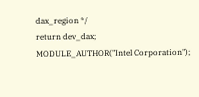dax_region */
return dev_dax;
MODULE_AUTHOR("Intel Corporation");